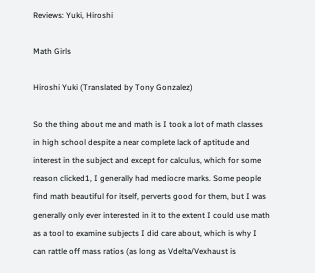Reviews: Yuki, Hiroshi

Math Girls

Hiroshi Yuki (Translated by Tony Gonzalez)

So the thing about me and math is I took a lot of math classes in high school despite a near complete lack of aptitude and interest in the subject and except for calculus, which for some reason clicked1, I generally had mediocre marks. Some people find math beautiful for itself, perverts good for them, but I was generally only ever interested in it to the extent I could use math as a tool to examine subjects I did care about, which is why I can rattle off mass ratios (as long as Vdelta/Vexhaust is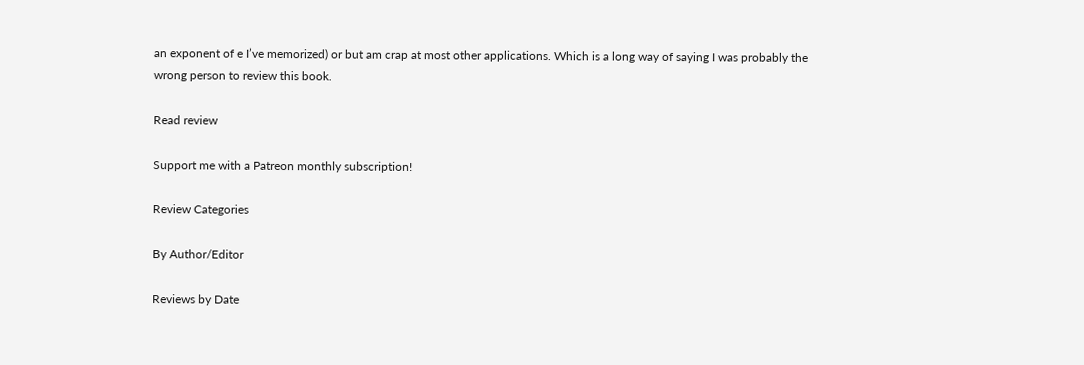an exponent of e I’ve memorized) or but am crap at most other applications. Which is a long way of saying I was probably the wrong person to review this book.

Read review

Support me with a Patreon monthly subscription!

Review Categories

By Author/Editor

Reviews by Date